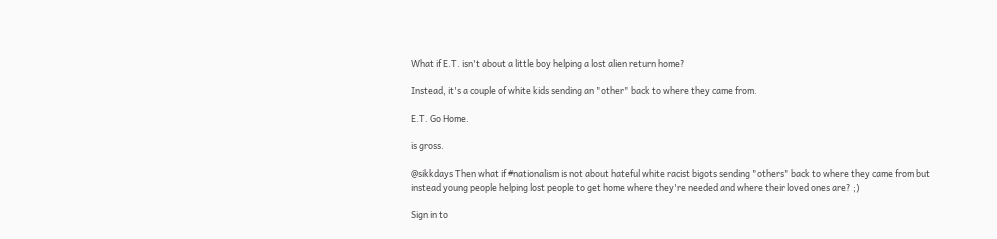What if E.T. isn't about a little boy helping a lost alien return home?

Instead, it's a couple of white kids sending an "other" back to where they came from.

E.T. Go Home.

is gross.

@sikkdays Then what if #nationalism is not about hateful white racist bigots sending "others" back to where they came from but instead young people helping lost people to get home where they're needed and where their loved ones are? ;)

Sign in to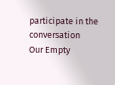participate in the conversation
Our Empty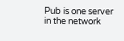Pub is one server in the network